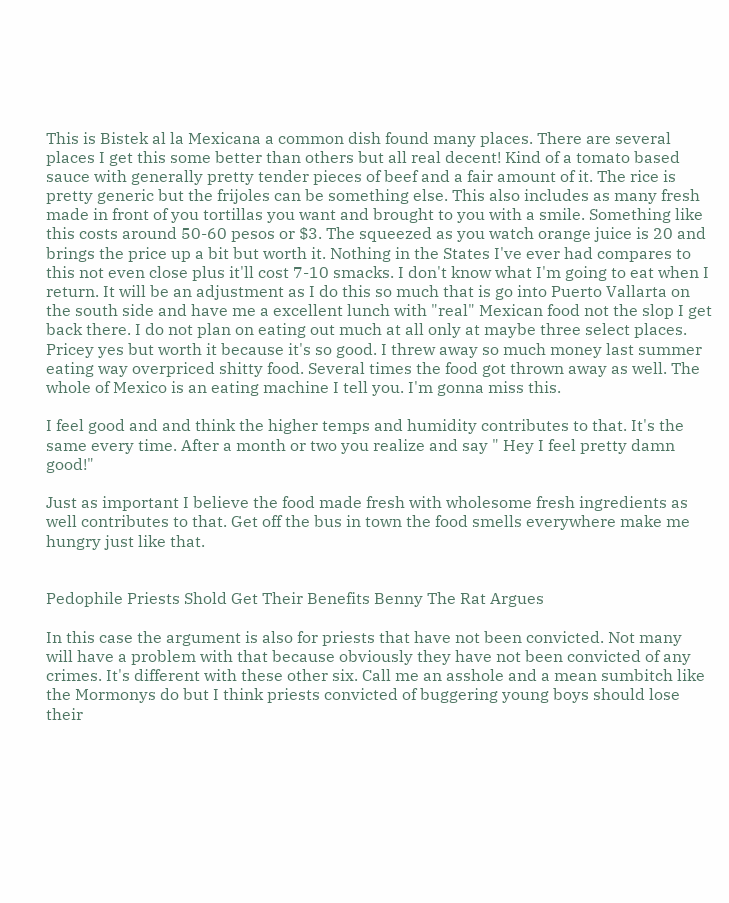This is Bistek al la Mexicana a common dish found many places. There are several places I get this some better than others but all real decent! Kind of a tomato based sauce with generally pretty tender pieces of beef and a fair amount of it. The rice is pretty generic but the frijoles can be something else. This also includes as many fresh made in front of you tortillas you want and brought to you with a smile. Something like this costs around 50-60 pesos or $3. The squeezed as you watch orange juice is 20 and brings the price up a bit but worth it. Nothing in the States I've ever had compares to this not even close plus it'll cost 7-10 smacks. I don't know what I'm going to eat when I return. It will be an adjustment as I do this so much that is go into Puerto Vallarta on the south side and have me a excellent lunch with "real" Mexican food not the slop I get back there. I do not plan on eating out much at all only at maybe three select places. Pricey yes but worth it because it's so good. I threw away so much money last summer eating way overpriced shitty food. Several times the food got thrown away as well. The whole of Mexico is an eating machine I tell you. I'm gonna miss this.

I feel good and and think the higher temps and humidity contributes to that. It's the same every time. After a month or two you realize and say " Hey I feel pretty damn good!"

Just as important I believe the food made fresh with wholesome fresh ingredients as well contributes to that. Get off the bus in town the food smells everywhere make me hungry just like that.


Pedophile Priests Shold Get Their Benefits Benny The Rat Argues

In this case the argument is also for priests that have not been convicted. Not many will have a problem with that because obviously they have not been convicted of any crimes. It's different with these other six. Call me an asshole and a mean sumbitch like the Mormonys do but I think priests convicted of buggering young boys should lose their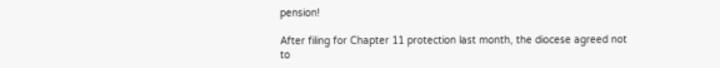pension!

After filing for Chapter 11 protection last month, the diocese agreed not to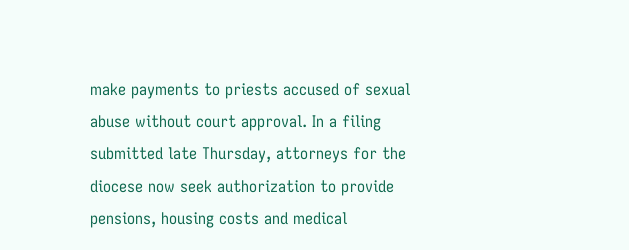make payments to priests accused of sexual abuse without court approval. In a filing submitted late Thursday, attorneys for the diocese now seek authorization to provide pensions, housing costs and medical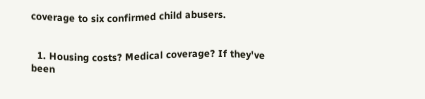coverage to six confirmed child abusers.


  1. Housing costs? Medical coverage? If they've been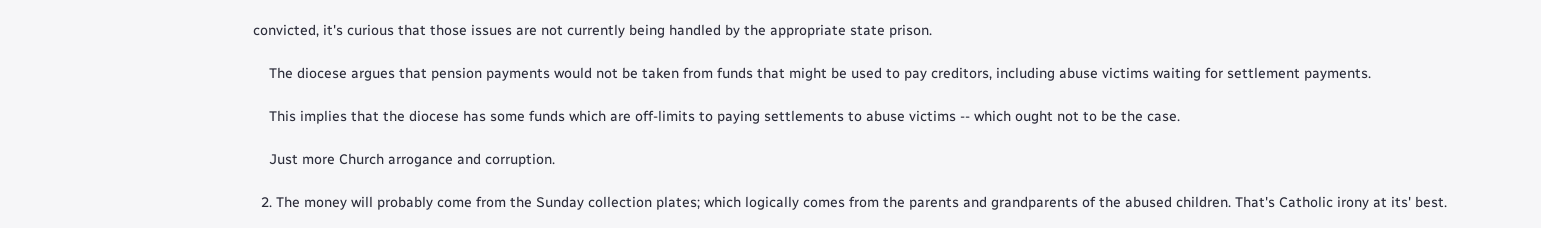convicted, it's curious that those issues are not currently being handled by the appropriate state prison.

    The diocese argues that pension payments would not be taken from funds that might be used to pay creditors, including abuse victims waiting for settlement payments.

    This implies that the diocese has some funds which are off-limits to paying settlements to abuse victims -- which ought not to be the case.

    Just more Church arrogance and corruption.

  2. The money will probably come from the Sunday collection plates; which logically comes from the parents and grandparents of the abused children. That's Catholic irony at its' best.